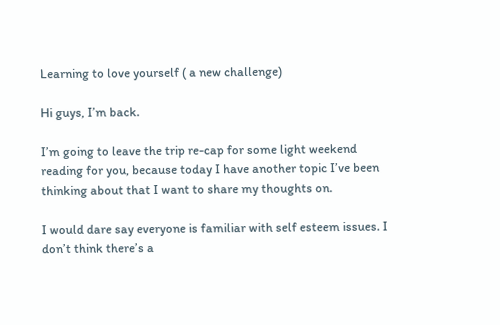Learning to love yourself ( a new challenge)

Hi guys, I’m back.

I’m going to leave the trip re-cap for some light weekend reading for you, because today I have another topic I’ve been thinking about that I want to share my thoughts on.

I would dare say everyone is familiar with self esteem issues. I don’t think there’s a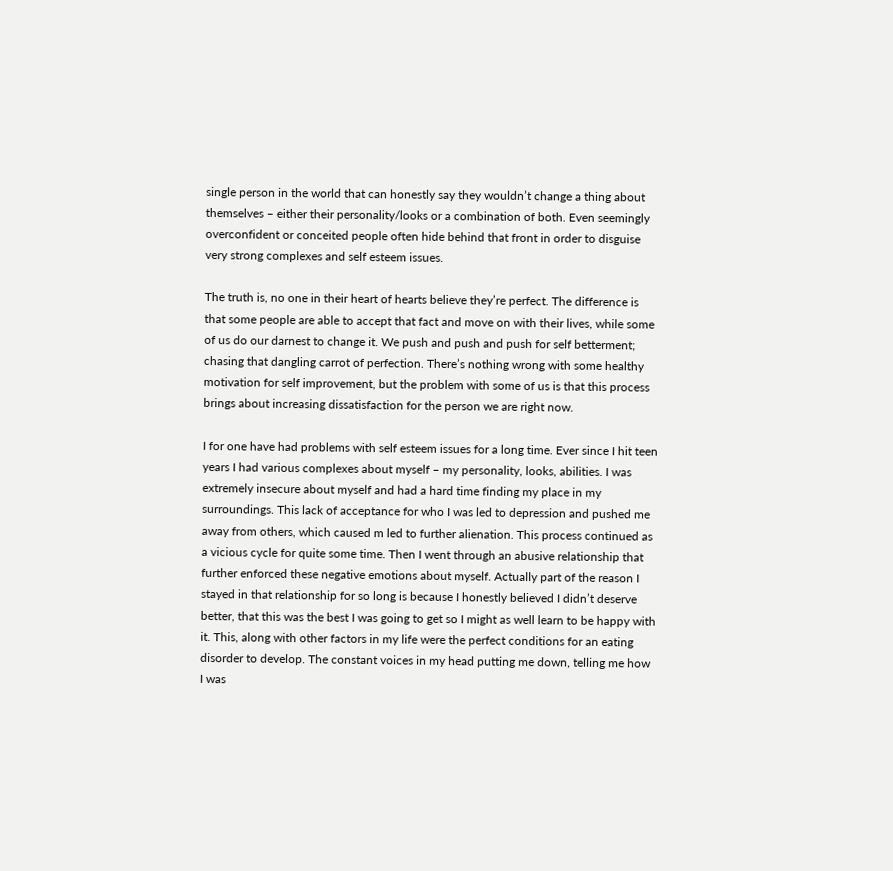single person in the world that can honestly say they wouldn’t change a thing about themselves – either their personality/looks or a combination of both. Even seemingly overconfident or conceited people often hide behind that front in order to disguise very strong complexes and self esteem issues.

The truth is, no one in their heart of hearts believe they’re perfect. The difference is that some people are able to accept that fact and move on with their lives, while some of us do our darnest to change it. We push and push and push for self betterment; chasing that dangling carrot of perfection. There’s nothing wrong with some healthy motivation for self improvement, but the problem with some of us is that this process brings about increasing dissatisfaction for the person we are right now.

I for one have had problems with self esteem issues for a long time. Ever since I hit teen years I had various complexes about myself – my personality, looks, abilities. I was extremely insecure about myself and had a hard time finding my place in my surroundings. This lack of acceptance for who I was led to depression and pushed me away from others, which caused m led to further alienation. This process continued as a vicious cycle for quite some time. Then I went through an abusive relationship that further enforced these negative emotions about myself. Actually part of the reason I stayed in that relationship for so long is because I honestly believed I didn’t deserve better, that this was the best I was going to get so I might as well learn to be happy with it. This, along with other factors in my life were the perfect conditions for an eating disorder to develop. The constant voices in my head putting me down, telling me how I was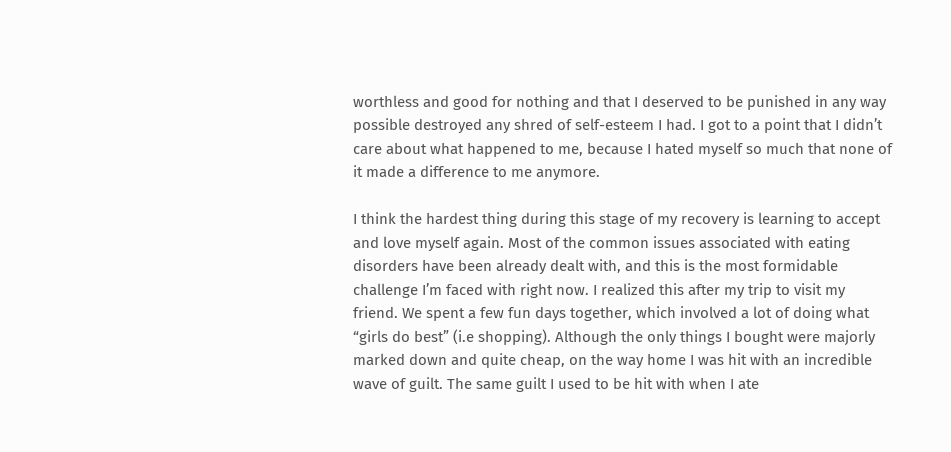worthless and good for nothing and that I deserved to be punished in any way possible destroyed any shred of self-esteem I had. I got to a point that I didn’t care about what happened to me, because I hated myself so much that none of it made a difference to me anymore.

I think the hardest thing during this stage of my recovery is learning to accept and love myself again. Most of the common issues associated with eating disorders have been already dealt with, and this is the most formidable challenge I’m faced with right now. I realized this after my trip to visit my friend. We spent a few fun days together, which involved a lot of doing what “girls do best” (i.e shopping). Although the only things I bought were majorly marked down and quite cheap, on the way home I was hit with an incredible wave of guilt. The same guilt I used to be hit with when I ate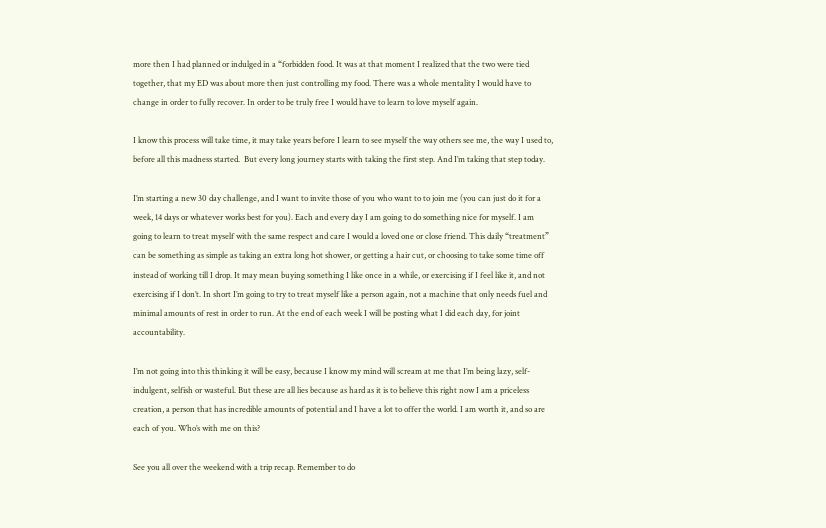more then I had planned or indulged in a “forbidden food. It was at that moment I realized that the two were tied together, that my ED was about more then just controlling my food. There was a whole mentality I would have to change in order to fully recover. In order to be truly free I would have to learn to love myself again.

I know this process will take time, it may take years before I learn to see myself the way others see me, the way I used to, before all this madness started.  But every long journey starts with taking the first step. And I’m taking that step today.

I’m starting a new 30 day challenge, and I want to invite those of you who want to to join me (you can just do it for a week, 14 days or whatever works best for you). Each and every day I am going to do something nice for myself. I am going to learn to treat myself with the same respect and care I would a loved one or close friend. This daily “treatment” can be something as simple as taking an extra long hot shower, or getting a hair cut, or choosing to take some time off instead of working till I drop. It may mean buying something I like once in a while, or exercising if I feel like it, and not exercising if I don’t. In short I’m going to try to treat myself like a person again, not a machine that only needs fuel and minimal amounts of rest in order to run. At the end of each week I will be posting what I did each day, for joint accountability.

I’m not going into this thinking it will be easy, because I know my mind will scream at me that I’m being lazy, self-indulgent, selfish or wasteful. But these are all lies because as hard as it is to believe this right now I am a priceless creation, a person that has incredible amounts of potential and I have a lot to offer the world. I am worth it, and so are each of you. Who’s with me on this?

See you all over the weekend with a trip recap. Remember to do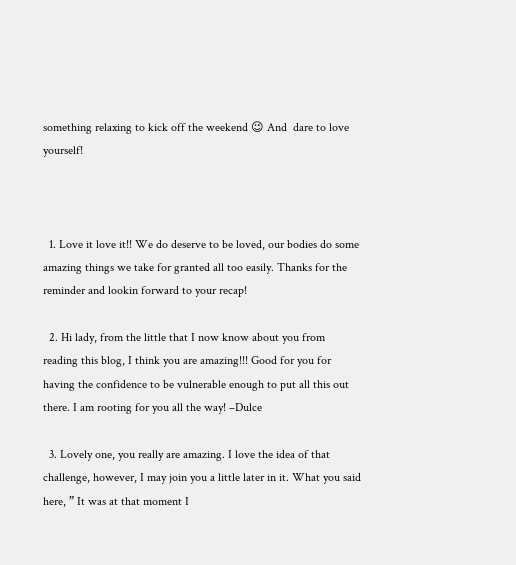something relaxing to kick off the weekend 😉 And  dare to love yourself!



  1. Love it love it!! We do deserve to be loved, our bodies do some amazing things we take for granted all too easily. Thanks for the reminder and lookin forward to your recap!

  2. Hi lady, from the little that I now know about you from reading this blog, I think you are amazing!!! Good for you for having the confidence to be vulnerable enough to put all this out there. I am rooting for you all the way! –Dulce

  3. Lovely one, you really are amazing. I love the idea of that challenge, however, I may join you a little later in it. What you said here, ” It was at that moment I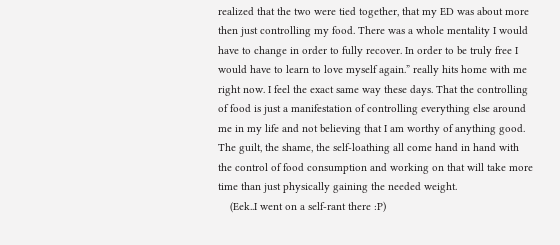realized that the two were tied together, that my ED was about more then just controlling my food. There was a whole mentality I would have to change in order to fully recover. In order to be truly free I would have to learn to love myself again.” really hits home with me right now. I feel the exact same way these days. That the controlling of food is just a manifestation of controlling everything else around me in my life and not believing that I am worthy of anything good. The guilt, the shame, the self-loathing all come hand in hand with the control of food consumption and working on that will take more time than just physically gaining the needed weight.
    (Eek..I went on a self-rant there :P)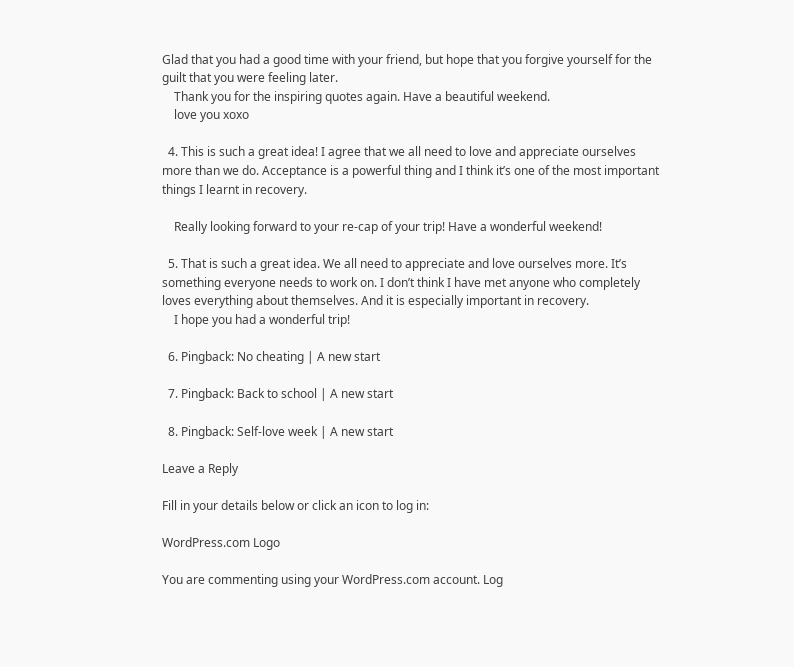Glad that you had a good time with your friend, but hope that you forgive yourself for the guilt that you were feeling later.
    Thank you for the inspiring quotes again. Have a beautiful weekend.
    love you xoxo

  4. This is such a great idea! I agree that we all need to love and appreciate ourselves more than we do. Acceptance is a powerful thing and I think it’s one of the most important things I learnt in recovery.

    Really looking forward to your re-cap of your trip! Have a wonderful weekend!

  5. That is such a great idea. We all need to appreciate and love ourselves more. It’s something everyone needs to work on. I don’t think I have met anyone who completely loves everything about themselves. And it is especially important in recovery.
    I hope you had a wonderful trip!

  6. Pingback: No cheating | A new start

  7. Pingback: Back to school | A new start

  8. Pingback: Self-love week | A new start

Leave a Reply

Fill in your details below or click an icon to log in:

WordPress.com Logo

You are commenting using your WordPress.com account. Log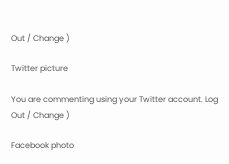Out / Change )

Twitter picture

You are commenting using your Twitter account. Log Out / Change )

Facebook photo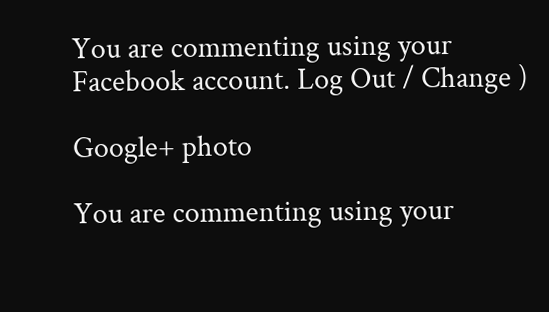You are commenting using your Facebook account. Log Out / Change )

Google+ photo

You are commenting using your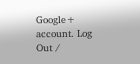Google+ account. Log Out /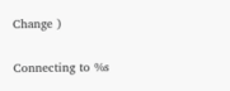Change )

Connecting to %s